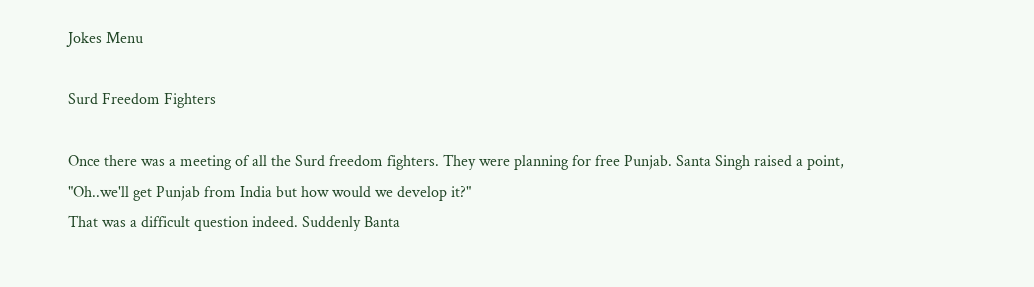Jokes Menu

Surd Freedom Fighters

Once there was a meeting of all the Surd freedom fighters. They were planning for free Punjab. Santa Singh raised a point, "Oh..we'll get Punjab from India but how would we develop it?"
That was a difficult question indeed. Suddenly Banta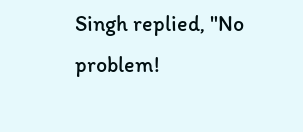Singh replied, "No problem!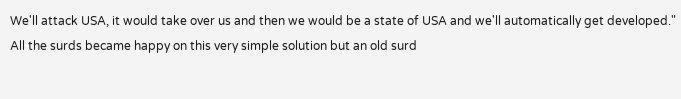We'll attack USA, it would take over us and then we would be a state of USA and we'll automatically get developed."
All the surds became happy on this very simple solution but an old surd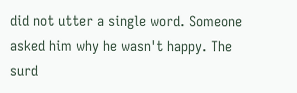did not utter a single word. Someone asked him why he wasn't happy. The surd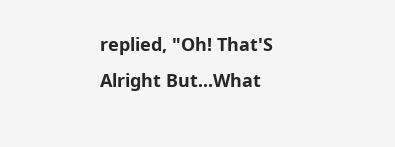replied, "Oh! That'S Alright But...What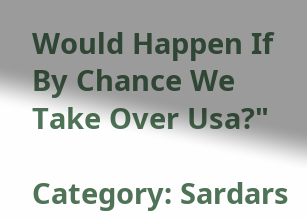Would Happen If By Chance We Take Over Usa?"

Category: Sardars